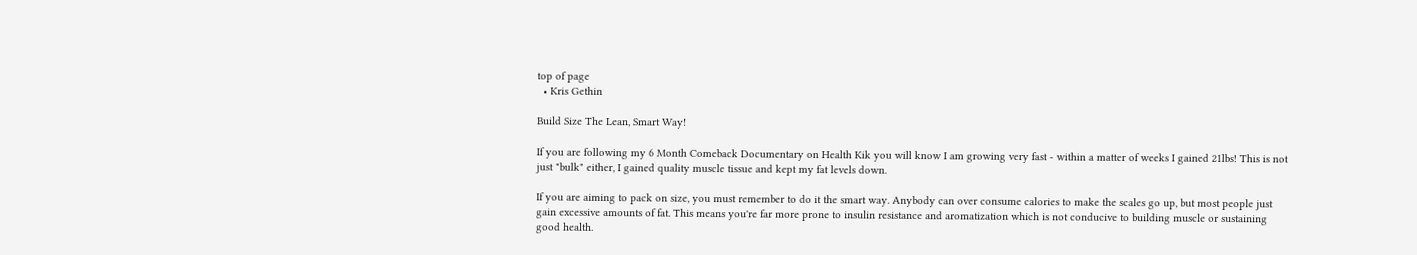top of page
  • Kris Gethin

Build Size The Lean, Smart Way!

If you are following my 6 Month Comeback Documentary on Health Kik you will know I am growing very fast - within a matter of weeks I gained 21lbs! This is not just "bulk" either, I gained quality muscle tissue and kept my fat levels down.

If you are aiming to pack on size, you must remember to do it the smart way. Anybody can over consume calories to make the scales go up, but most people just gain excessive amounts of fat. This means you're far more prone to insulin resistance and aromatization which is not conducive to building muscle or sustaining good health.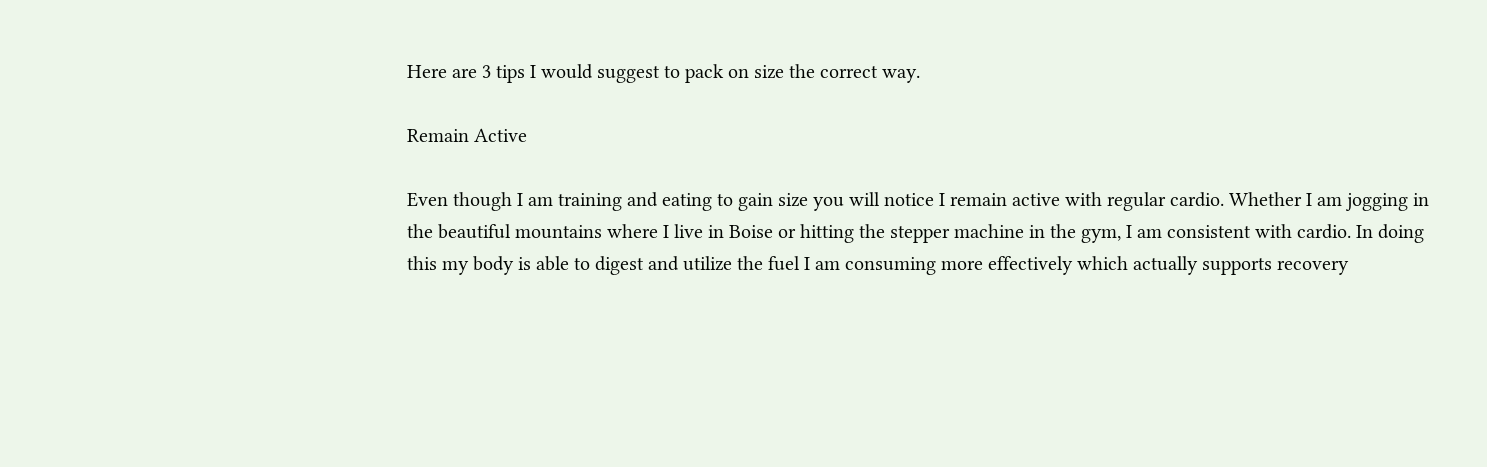Here are 3 tips I would suggest to pack on size the correct way.

Remain Active

Even though I am training and eating to gain size you will notice I remain active with regular cardio. Whether I am jogging in the beautiful mountains where I live in Boise or hitting the stepper machine in the gym, I am consistent with cardio. In doing this my body is able to digest and utilize the fuel I am consuming more effectively which actually supports recovery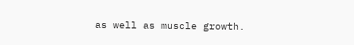as well as muscle growth.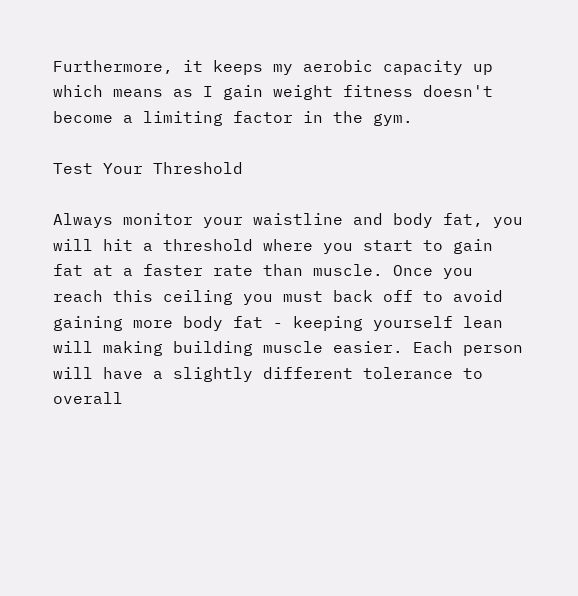Furthermore, it keeps my aerobic capacity up which means as I gain weight fitness doesn't become a limiting factor in the gym.

Test Your Threshold

Always monitor your waistline and body fat, you will hit a threshold where you start to gain fat at a faster rate than muscle. Once you reach this ceiling you must back off to avoid gaining more body fat - keeping yourself lean will making building muscle easier. Each person will have a slightly different tolerance to overall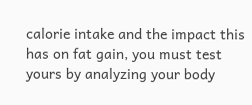calorie intake and the impact this has on fat gain, you must test yours by analyzing your body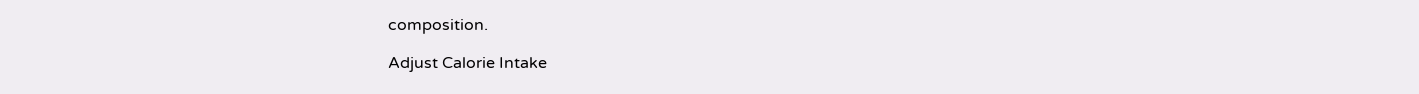composition.

Adjust Calorie Intake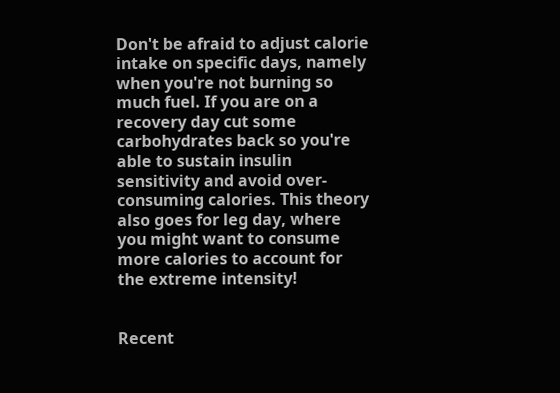Don't be afraid to adjust calorie intake on specific days, namely when you're not burning so much fuel. If you are on a recovery day cut some carbohydrates back so you're able to sustain insulin sensitivity and avoid over-consuming calories. This theory also goes for leg day, where you might want to consume more calories to account for the extreme intensity!


Recent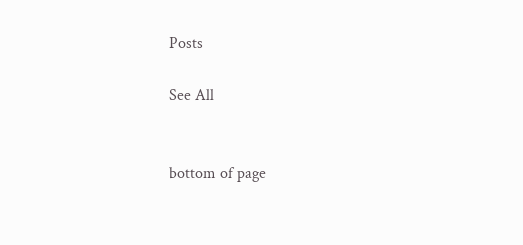Posts

See All


bottom of page